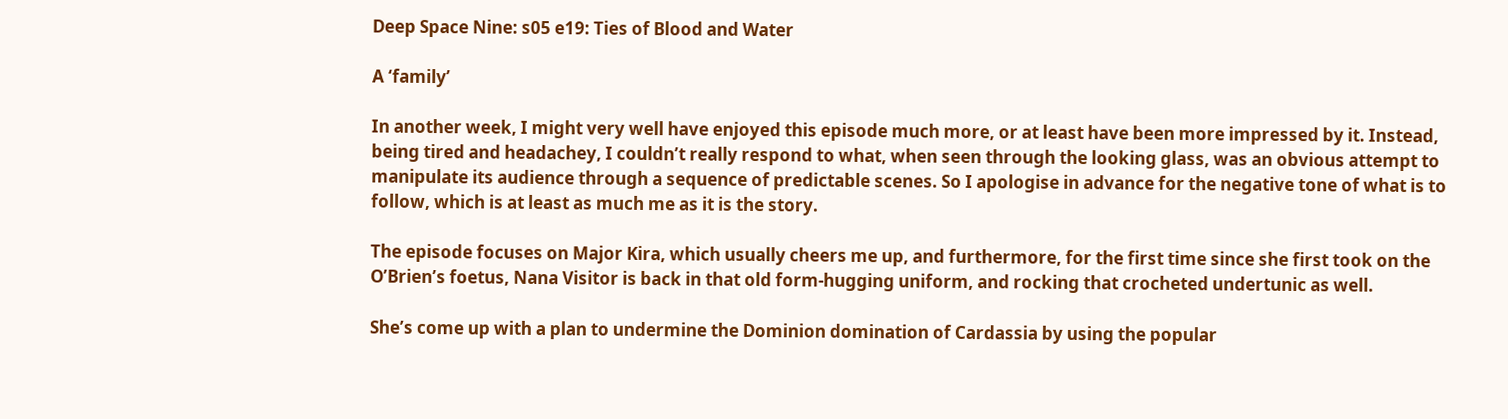Deep Space Nine: s05 e19: Ties of Blood and Water

A ‘family’

In another week, I might very well have enjoyed this episode much more, or at least have been more impressed by it. Instead, being tired and headachey, I couldn’t really respond to what, when seen through the looking glass, was an obvious attempt to manipulate its audience through a sequence of predictable scenes. So I apologise in advance for the negative tone of what is to follow, which is at least as much me as it is the story.

The episode focuses on Major Kira, which usually cheers me up, and furthermore, for the first time since she first took on the O’Brien’s foetus, Nana Visitor is back in that old form-hugging uniform, and rocking that crocheted undertunic as well.

She’s come up with a plan to undermine the Dominion domination of Cardassia by using the popular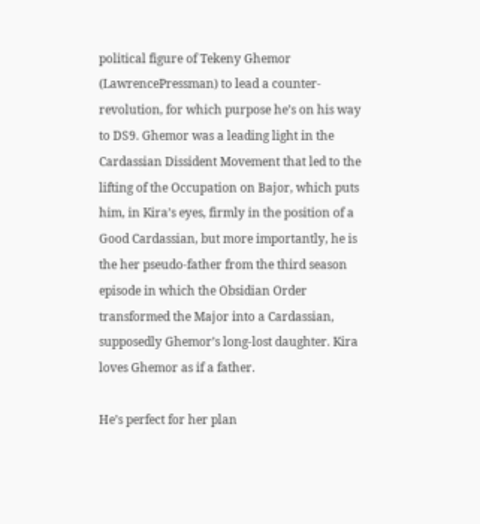political figure of Tekeny Ghemor (LawrencePressman) to lead a counter-revolution, for which purpose he’s on his way to DS9. Ghemor was a leading light in the Cardassian Dissident Movement that led to the lifting of the Occupation on Bajor, which puts him, in Kira’s eyes, firmly in the position of a Good Cardassian, but more importantly, he is the her pseudo-father from the third season episode in which the Obsidian Order transformed the Major into a Cardassian, supposedly Ghemor’s long-lost daughter. Kira loves Ghemor as if a father.

He’s perfect for her plan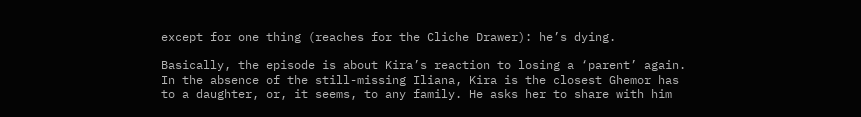except for one thing (reaches for the Cliche Drawer): he’s dying.

Basically, the episode is about Kira’s reaction to losing a ‘parent’ again. In the absence of the still-missing Iliana, Kira is the closest Ghemor has to a daughter, or, it seems, to any family. He asks her to share with him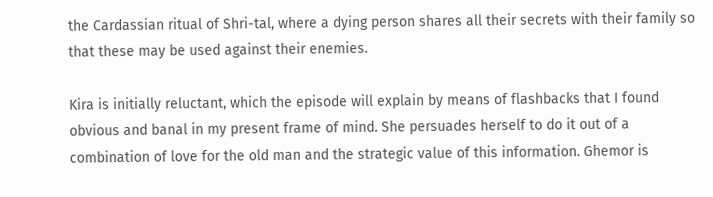the Cardassian ritual of Shri-tal, where a dying person shares all their secrets with their family so that these may be used against their enemies.

Kira is initially reluctant, which the episode will explain by means of flashbacks that I found obvious and banal in my present frame of mind. She persuades herself to do it out of a combination of love for the old man and the strategic value of this information. Ghemor is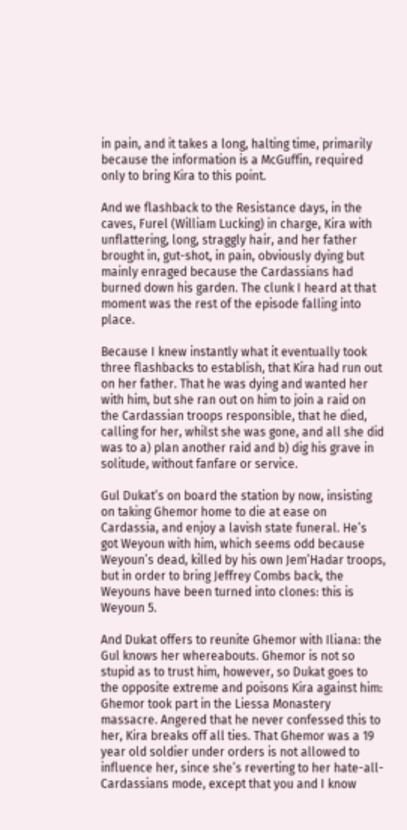in pain, and it takes a long, halting time, primarily because the information is a McGuffin, required only to bring Kira to this point.

And we flashback to the Resistance days, in the caves, Furel (William Lucking) in charge, Kira with unflattering, long, straggly hair, and her father brought in, gut-shot, in pain, obviously dying but mainly enraged because the Cardassians had burned down his garden. The clunk I heard at that moment was the rest of the episode falling into place.

Because I knew instantly what it eventually took three flashbacks to establish, that Kira had run out on her father. That he was dying and wanted her with him, but she ran out on him to join a raid on the Cardassian troops responsible, that he died, calling for her, whilst she was gone, and all she did was to a) plan another raid and b) dig his grave in solitude, without fanfare or service.

Gul Dukat’s on board the station by now, insisting on taking Ghemor home to die at ease on Cardassia, and enjoy a lavish state funeral. He’s got Weyoun with him, which seems odd because Weyoun’s dead, killed by his own Jem’Hadar troops, but in order to bring Jeffrey Combs back, the Weyouns have been turned into clones: this is Weyoun 5.

And Dukat offers to reunite Ghemor with Iliana: the Gul knows her whereabouts. Ghemor is not so stupid as to trust him, however, so Dukat goes to the opposite extreme and poisons Kira against him: Ghemor took part in the Liessa Monastery massacre. Angered that he never confessed this to her, Kira breaks off all ties. That Ghemor was a 19 year old soldier under orders is not allowed to influence her, since she’s reverting to her hate-all-Cardassians mode, except that you and I know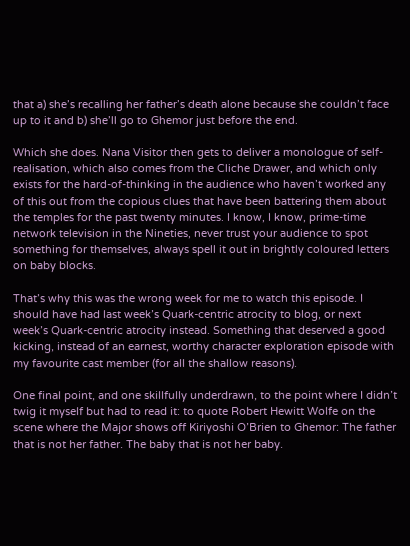that a) she’s recalling her father’s death alone because she couldn’t face up to it and b) she’ll go to Ghemor just before the end.

Which she does. Nana Visitor then gets to deliver a monologue of self-realisation, which also comes from the Cliche Drawer, and which only exists for the hard-of-thinking in the audience who haven’t worked any of this out from the copious clues that have been battering them about the temples for the past twenty minutes. I know, I know, prime-time network television in the Nineties, never trust your audience to spot something for themselves, always spell it out in brightly coloured letters on baby blocks.

That’s why this was the wrong week for me to watch this episode. I should have had last week’s Quark-centric atrocity to blog, or next week’s Quark-centric atrocity instead. Something that deserved a good kicking, instead of an earnest, worthy character exploration episode with my favourite cast member (for all the shallow reasons).

One final point, and one skillfully underdrawn, to the point where I didn’t twig it myself but had to read it: to quote Robert Hewitt Wolfe on the scene where the Major shows off Kiriyoshi O’Brien to Ghemor: The father that is not her father. The baby that is not her baby.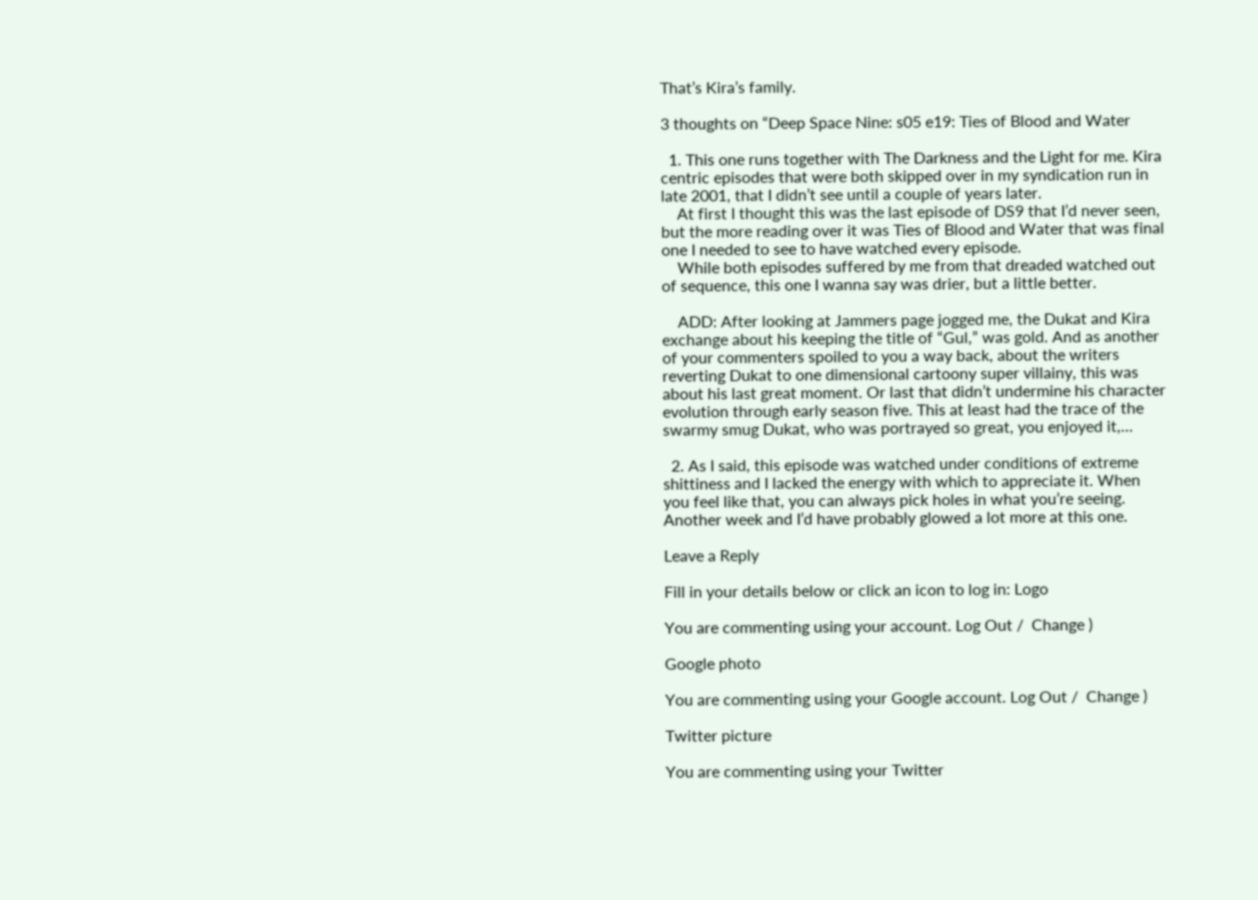That’s Kira’s family.

3 thoughts on “Deep Space Nine: s05 e19: Ties of Blood and Water

  1. This one runs together with The Darkness and the Light for me. Kira centric episodes that were both skipped over in my syndication run in late 2001, that I didn’t see until a couple of years later.
    At first I thought this was the last episode of DS9 that I’d never seen, but the more reading over it was Ties of Blood and Water that was final one I needed to see to have watched every episode.
    While both episodes suffered by me from that dreaded watched out of sequence, this one I wanna say was drier, but a little better.

    ADD: After looking at Jammers page jogged me, the Dukat and Kira exchange about his keeping the title of “Gul,” was gold. And as another of your commenters spoiled to you a way back, about the writers reverting Dukat to one dimensional cartoony super villainy, this was about his last great moment. Or last that didn’t undermine his character evolution through early season five. This at least had the trace of the swarmy smug Dukat, who was portrayed so great, you enjoyed it,…

  2. As I said, this episode was watched under conditions of extreme shittiness and I lacked the energy with which to appreciate it. When you feel like that, you can always pick holes in what you’re seeing. Another week and I’d have probably glowed a lot more at this one.

Leave a Reply

Fill in your details below or click an icon to log in: Logo

You are commenting using your account. Log Out /  Change )

Google photo

You are commenting using your Google account. Log Out /  Change )

Twitter picture

You are commenting using your Twitter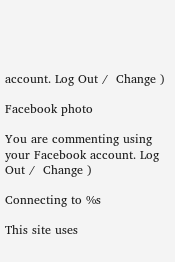account. Log Out /  Change )

Facebook photo

You are commenting using your Facebook account. Log Out /  Change )

Connecting to %s

This site uses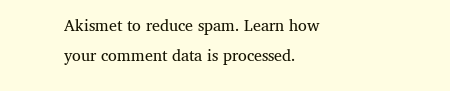Akismet to reduce spam. Learn how your comment data is processed.